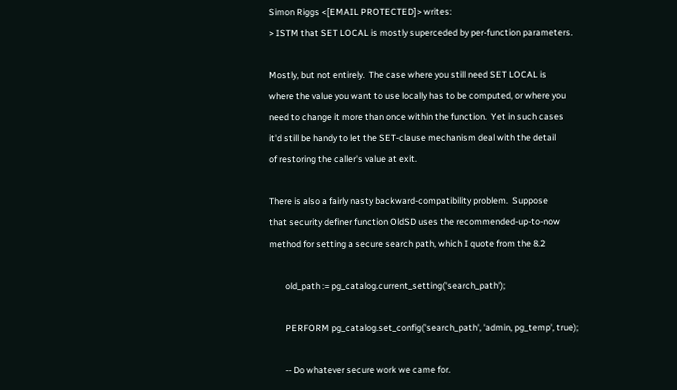Simon Riggs <[EMAIL PROTECTED]> writes:
> ISTM that SET LOCAL is mostly superceded by per-function parameters.

Mostly, but not entirely.  The case where you still need SET LOCAL is
where the value you want to use locally has to be computed, or where you
need to change it more than once within the function.  Yet in such cases
it'd still be handy to let the SET-clause mechanism deal with the detail
of restoring the caller's value at exit.

There is also a fairly nasty backward-compatibility problem.  Suppose
that security definer function OldSD uses the recommended-up-to-now
method for setting a secure search path, which I quote from the 8.2

        old_path := pg_catalog.current_setting('search_path');

        PERFORM pg_catalog.set_config('search_path', 'admin, pg_temp', true);

        -- Do whatever secure work we came for.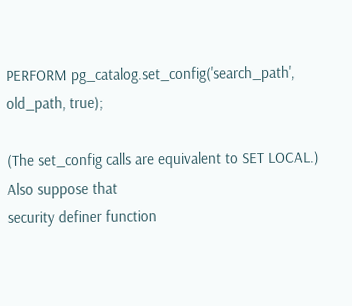PERFORM pg_catalog.set_config('search_path', old_path, true);

(The set_config calls are equivalent to SET LOCAL.)  Also suppose that
security definer function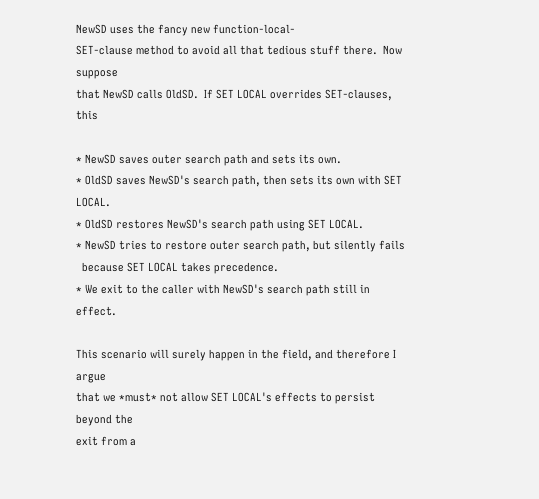NewSD uses the fancy new function-local-
SET-clause method to avoid all that tedious stuff there.  Now suppose
that NewSD calls OldSD.  If SET LOCAL overrides SET-clauses, this

* NewSD saves outer search path and sets its own.
* OldSD saves NewSD's search path, then sets its own with SET LOCAL.
* OldSD restores NewSD's search path using SET LOCAL.
* NewSD tries to restore outer search path, but silently fails
  because SET LOCAL takes precedence.
* We exit to the caller with NewSD's search path still in effect.

This scenario will surely happen in the field, and therefore I argue
that we *must* not allow SET LOCAL's effects to persist beyond the
exit from a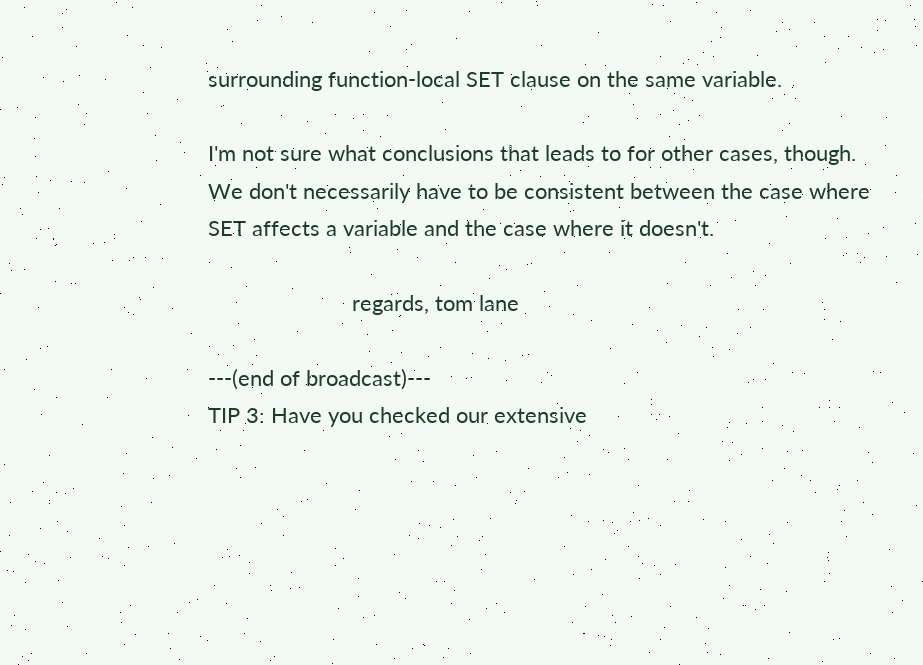surrounding function-local SET clause on the same variable.

I'm not sure what conclusions that leads to for other cases, though.
We don't necessarily have to be consistent between the case where
SET affects a variable and the case where it doesn't.

                        regards, tom lane

---(end of broadcast)---
TIP 3: Have you checked our extensive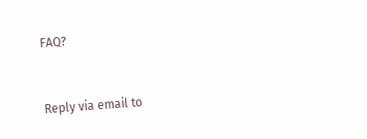FAQ?


Reply via email to